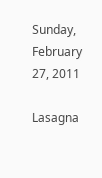Sunday, February 27, 2011

Lasagna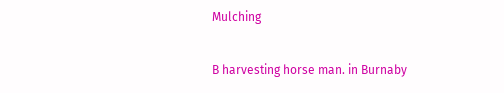Mulching

B harvesting horse man. in Burnaby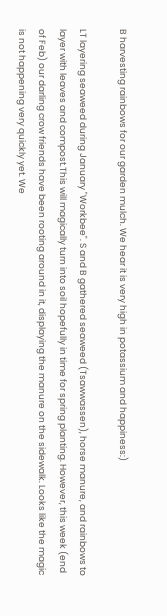B harvesting rainbows for our garden mulch. We hear it is very high in potassium and happiness:)

LT layering seaweed during January "Workbee". S and B gathered seaweed (Tsawwassen), horse manure, and rainbows to layer with leaves and compost.This will magically turn into soil hopefully in time for spring planting. However, this week (end of Feb) our darling crow friends have been rooting around in it, displaying the manure on the sidewalk. Looks like the magic is not happening very quickly yet. We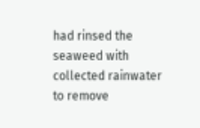had rinsed the seaweed with collected rainwater to remove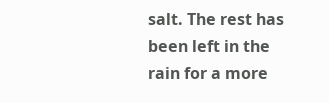salt. The rest has been left in the rain for a more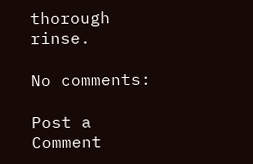thorough rinse.

No comments:

Post a Comment